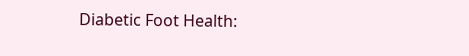Diabetic Foot Health: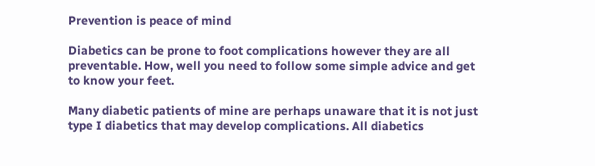Prevention is peace of mind

Diabetics can be prone to foot complications however they are all preventable. How, well you need to follow some simple advice and get to know your feet.

Many diabetic patients of mine are perhaps unaware that it is not just type I diabetics that may develop complications. All diabetics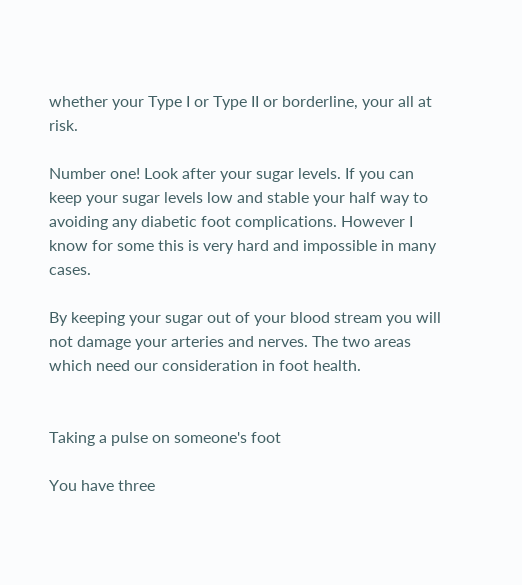whether your Type I or Type II or borderline, your all at risk.

Number one! Look after your sugar levels. If you can keep your sugar levels low and stable your half way to avoiding any diabetic foot complications. However I know for some this is very hard and impossible in many cases.

By keeping your sugar out of your blood stream you will not damage your arteries and nerves. The two areas which need our consideration in foot health.


Taking a pulse on someone's foot

You have three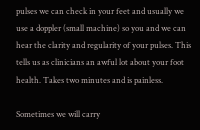pulses we can check in your feet and usually we use a doppler (small machine) so you and we can hear the clarity and regularity of your pulses. This tells us as clinicians an awful lot about your foot health. Takes two minutes and is painless.

Sometimes we will carry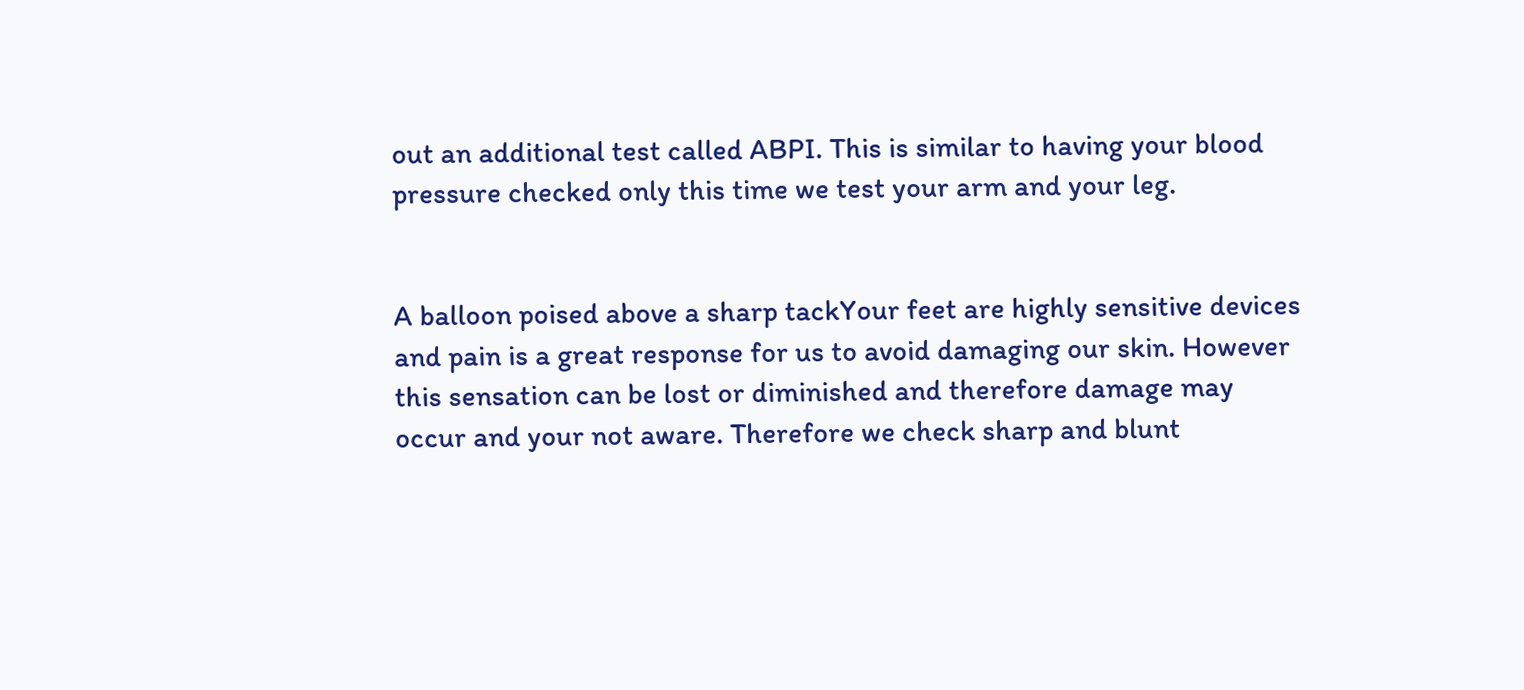out an additional test called ABPI. This is similar to having your blood pressure checked only this time we test your arm and your leg.


A balloon poised above a sharp tackYour feet are highly sensitive devices and pain is a great response for us to avoid damaging our skin. However this sensation can be lost or diminished and therefore damage may occur and your not aware. Therefore we check sharp and blunt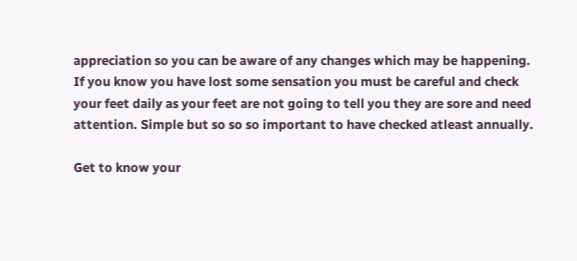appreciation so you can be aware of any changes which may be happening. If you know you have lost some sensation you must be careful and check your feet daily as your feet are not going to tell you they are sore and need attention. Simple but so so so important to have checked atleast annually.

Get to know your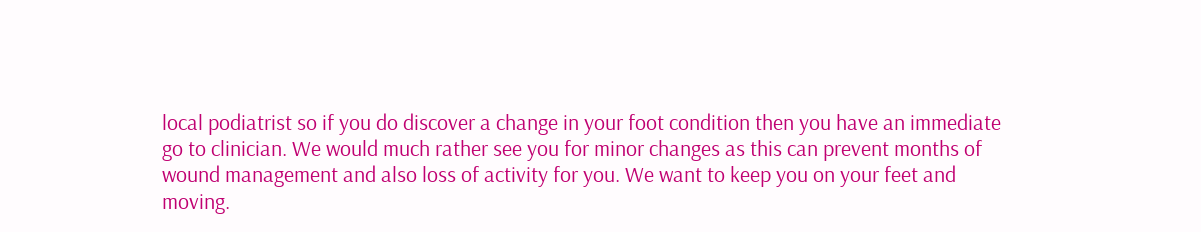local podiatrist so if you do discover a change in your foot condition then you have an immediate go to clinician. We would much rather see you for minor changes as this can prevent months of wound management and also loss of activity for you. We want to keep you on your feet and moving.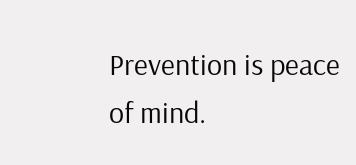Prevention is peace of mind.